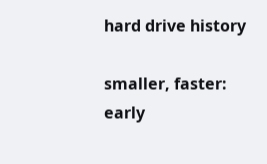hard drive history

smaller, faster: early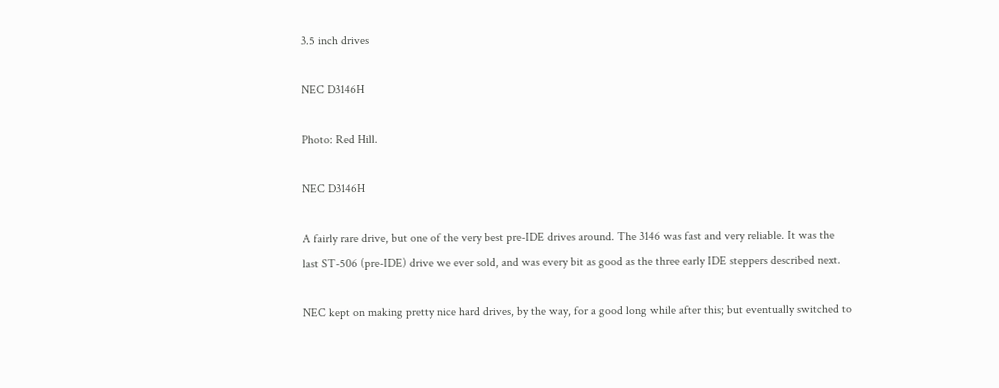3.5 inch drives

NEC D3146H

Photo: Red Hill.

NEC D3146H

A fairly rare drive, but one of the very best pre-IDE drives around. The 3146 was fast and very reliable. It was the last ST-506 (pre-IDE) drive we ever sold, and was every bit as good as the three early IDE steppers described next.

NEC kept on making pretty nice hard drives, by the way, for a good long while after this; but eventually switched to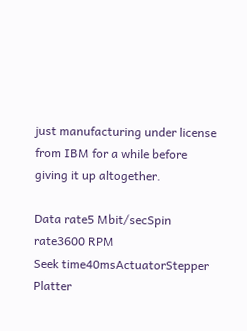just manufacturing under license from IBM for a while before giving it up altogether.

Data rate5 Mbit/secSpin rate3600 RPM
Seek time40msActuatorStepper
Platter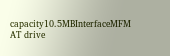capacity10.5MBInterfaceMFM
AT drive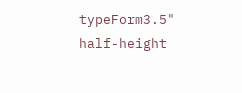typeForm3.5" half-height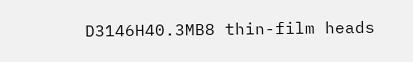D3146H40.3MB8 thin-film heads